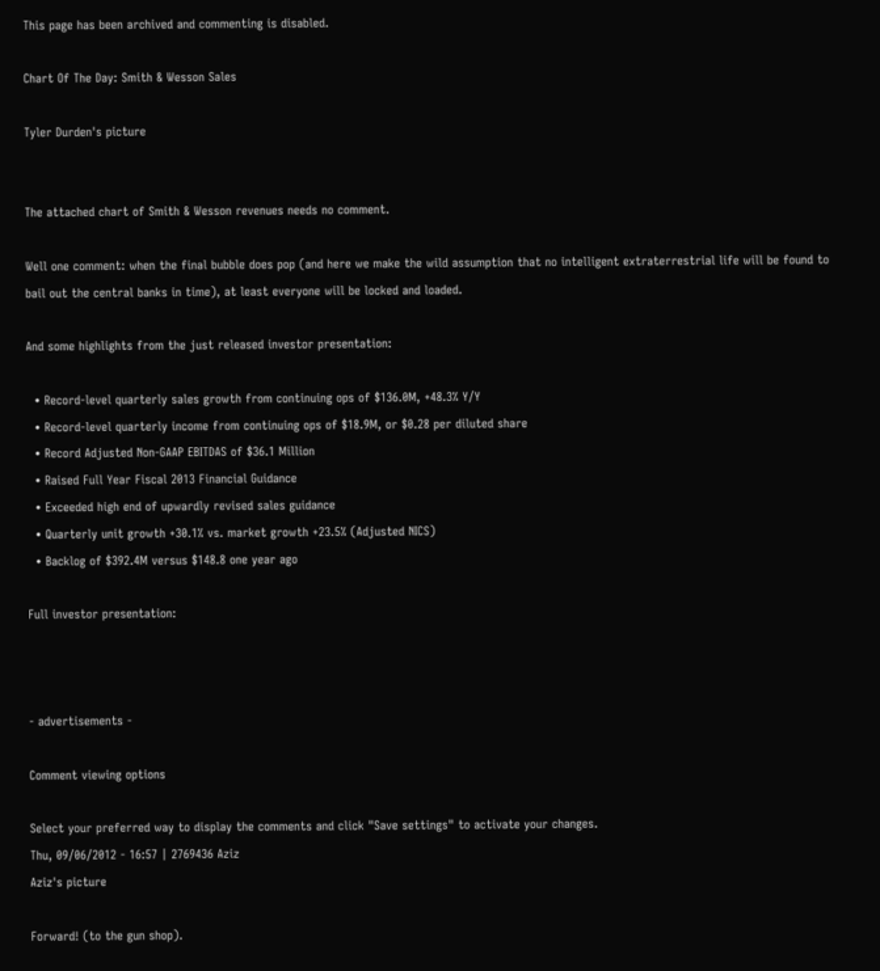This page has been archived and commenting is disabled.

Chart Of The Day: Smith & Wesson Sales

Tyler Durden's picture


The attached chart of Smith & Wesson revenues needs no comment.

Well one comment: when the final bubble does pop (and here we make the wild assumption that no intelligent extraterrestrial life will be found to bail out the central banks in time), at least everyone will be locked and loaded.

And some highlights from the just released investor presentation:

  • Record-level quarterly sales growth from continuing ops of $136.0M, +48.3% Y/Y
  • Record-level quarterly income from continuing ops of $18.9M, or $0.28 per diluted share
  • Record Adjusted Non-GAAP EBITDAS of $36.1 Million
  • Raised Full Year Fiscal 2013 Financial Guidance
  • Exceeded high end of upwardly revised sales guidance
  • Quarterly unit growth +30.1% vs. market growth +23.5% (Adjusted NICS)
  • Backlog of $392.4M versus $148.8 one year ago

Full investor presentation:



- advertisements -

Comment viewing options

Select your preferred way to display the comments and click "Save settings" to activate your changes.
Thu, 09/06/2012 - 16:57 | 2769436 Aziz
Aziz's picture

Forward! (to the gun shop).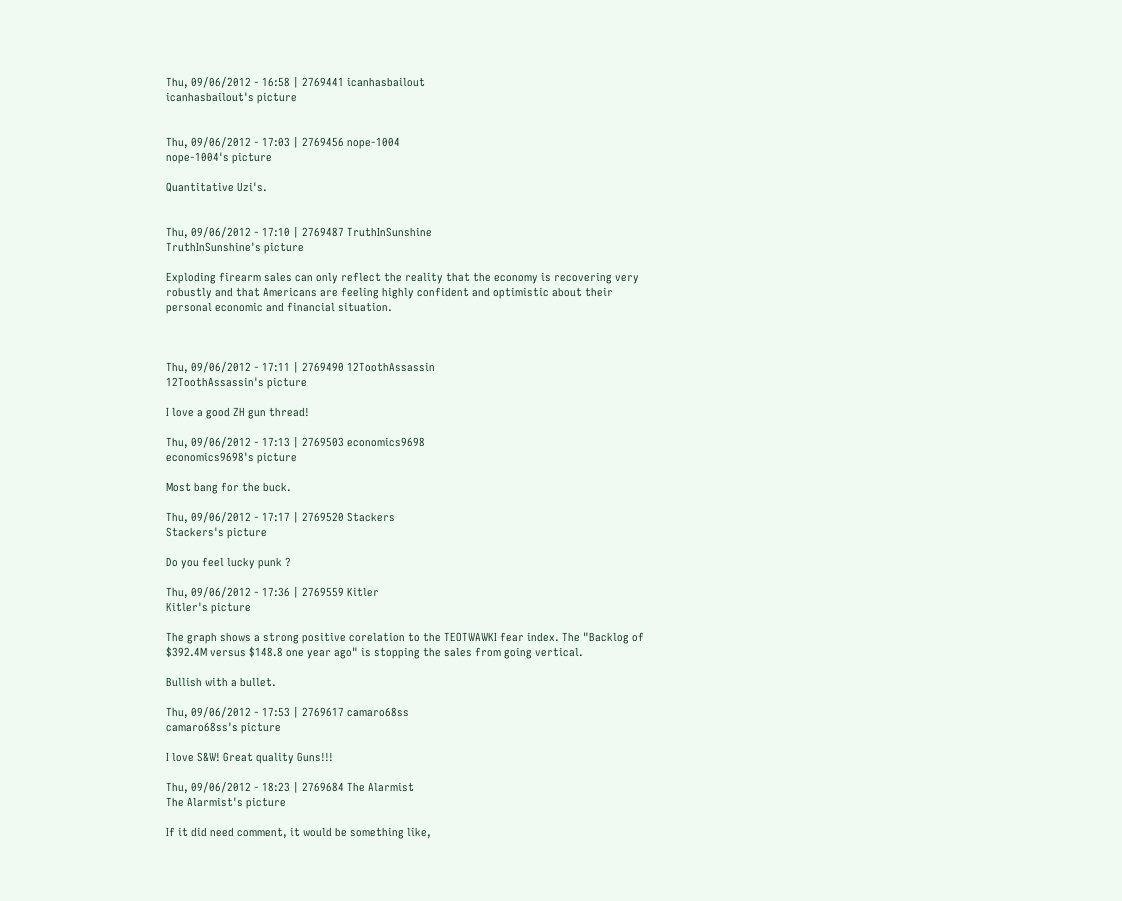Thu, 09/06/2012 - 16:58 | 2769441 icanhasbailout
icanhasbailout's picture


Thu, 09/06/2012 - 17:03 | 2769456 nope-1004
nope-1004's picture

Quantitative Uzi's.


Thu, 09/06/2012 - 17:10 | 2769487 TruthInSunshine
TruthInSunshine's picture

Exploding firearm sales can only reflect the reality that the economy is recovering very robustly and that Americans are feeling highly confident and optimistic about their personal economic and financial situation.



Thu, 09/06/2012 - 17:11 | 2769490 12ToothAssassin
12ToothAssassin's picture

I love a good ZH gun thread!

Thu, 09/06/2012 - 17:13 | 2769503 economics9698
economics9698's picture

Most bang for the buck.

Thu, 09/06/2012 - 17:17 | 2769520 Stackers
Stackers's picture

Do you feel lucky punk ?

Thu, 09/06/2012 - 17:36 | 2769559 Kitler
Kitler's picture

The graph shows a strong positive corelation to the TEOTWAWKI fear index. The "Backlog of $392.4M versus $148.8 one year ago" is stopping the sales from going vertical.

Bullish with a bullet.

Thu, 09/06/2012 - 17:53 | 2769617 camaro68ss
camaro68ss's picture

I love S&W! Great quality Guns!!!

Thu, 09/06/2012 - 18:23 | 2769684 The Alarmist
The Alarmist's picture

If it did need comment, it would be something like,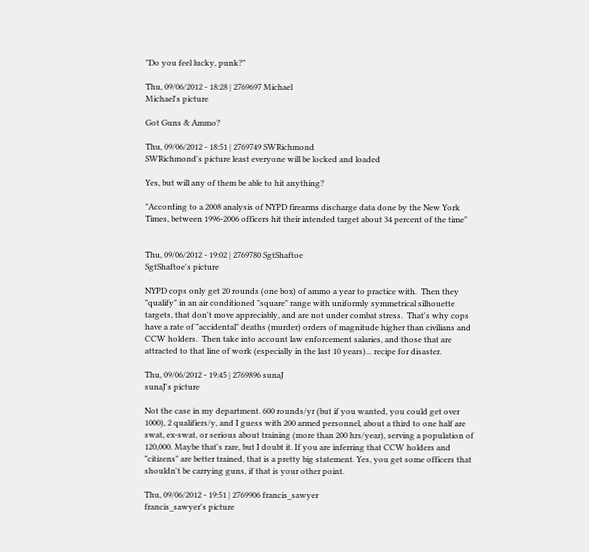"Do you feel lucky, punk?"

Thu, 09/06/2012 - 18:28 | 2769697 Michael
Michael's picture

Got Guns & Ammo?

Thu, 09/06/2012 - 18:51 | 2769749 SWRichmond
SWRichmond's picture least everyone will be locked and loaded

Yes, but will any of them be able to hit anything?

"According to a 2008 analysis of NYPD firearms discharge data done by the New York Times, between 1996-2006 officers hit their intended target about 34 percent of the time"


Thu, 09/06/2012 - 19:02 | 2769780 SgtShaftoe
SgtShaftoe's picture

NYPD cops only get 20 rounds (one box) of ammo a year to practice with.  Then they "qualify" in an air conditioned "square" range with uniformly symmetrical silhouette targets, that don't move appreciably, and are not under combat stress.  That's why cops have a rate of "accidental" deaths (murder) orders of magnitude higher than civilians and CCW holders.  Then take into account law enforcement salaries, and those that are attracted to that line of work (especially in the last 10 years)... recipe for disaster.

Thu, 09/06/2012 - 19:45 | 2769896 sunaJ
sunaJ's picture

Not the case in my department. 600 rounds/yr (but if you wanted, you could get over 1000), 2 qualifiers/y, and I guess with 200 armed personnel, about a third to one half are swat, ex-swat, or serious about training (more than 200 hrs/year), serving a population of 120,000. Maybe that's rare, but I doubt it. If you are inferring that CCW holders and "citizens" are better trained, that is a pretty big statement. Yes, you get some officers that shouldn't be carrying guns, if that is your other point.

Thu, 09/06/2012 - 19:51 | 2769906 francis_sawyer
francis_sawyer's picture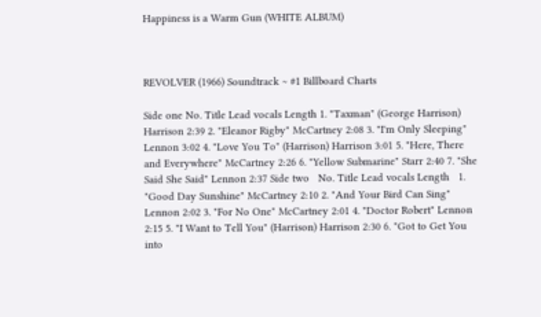Happiness is a Warm Gun (WHITE ALBUM)



REVOLVER (1966) Soundtrack ~ #1 Billboard Charts

Side one No. Title Lead vocals Length 1. "Taxman" (George Harrison) Harrison 2:39 2. "Eleanor Rigby" McCartney 2:08 3. "I'm Only Sleeping" Lennon 3:02 4. "Love You To" (Harrison) Harrison 3:01 5. "Here, There and Everywhere" McCartney 2:26 6. "Yellow Submarine" Starr 2:40 7. "She Said She Said" Lennon 2:37 Side two   No. Title Lead vocals Length   1. "Good Day Sunshine" McCartney 2:10 2. "And Your Bird Can Sing" Lennon 2:02 3. "For No One" McCartney 2:01 4. "Doctor Robert" Lennon 2:15 5. "I Want to Tell You" (Harrison) Harrison 2:30 6. "Got to Get You into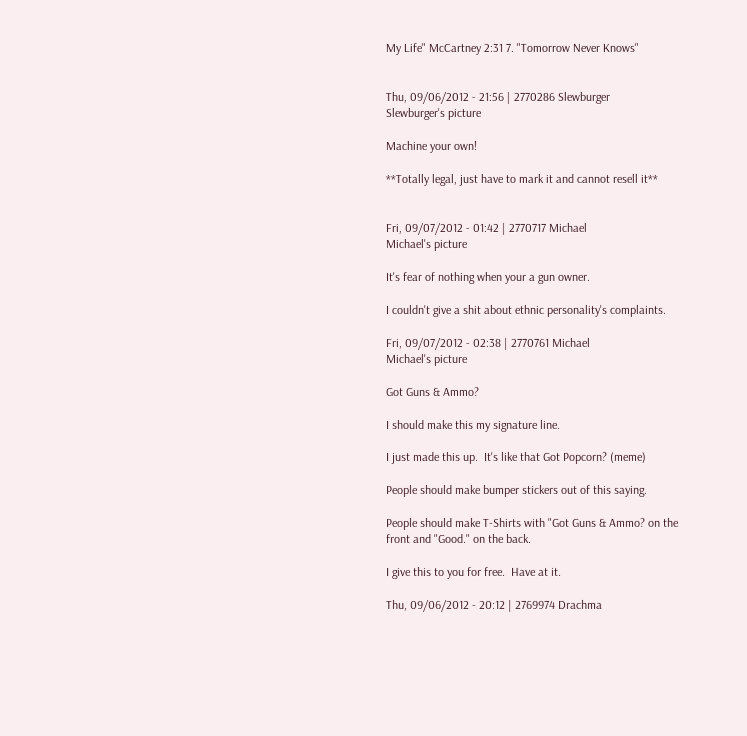My Life" McCartney 2:31 7. "Tomorrow Never Knows"


Thu, 09/06/2012 - 21:56 | 2770286 Slewburger
Slewburger's picture

Machine your own!

**Totally legal, just have to mark it and cannot resell it**


Fri, 09/07/2012 - 01:42 | 2770717 Michael
Michael's picture

It's fear of nothing when your a gun owner.

I couldn't give a shit about ethnic personality's complaints.

Fri, 09/07/2012 - 02:38 | 2770761 Michael
Michael's picture

Got Guns & Ammo?

I should make this my signature line.

I just made this up.  It's like that Got Popcorn? (meme)

People should make bumper stickers out of this saying.

People should make T-Shirts with "Got Guns & Ammo? on the front and "Good." on the back.

I give this to you for free.  Have at it.

Thu, 09/06/2012 - 20:12 | 2769974 Drachma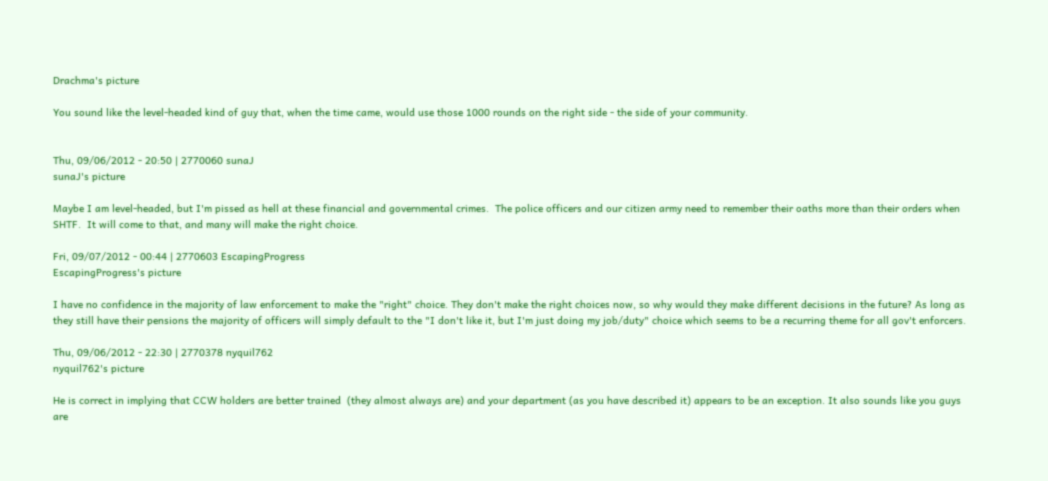Drachma's picture

You sound like the level-headed kind of guy that, when the time came, would use those 1000 rounds on the right side - the side of your community.


Thu, 09/06/2012 - 20:50 | 2770060 sunaJ
sunaJ's picture

Maybe I am level-headed, but I'm pissed as hell at these financial and governmental crimes.  The police officers and our citizen army need to remember their oaths more than their orders when SHTF.  It will come to that, and many will make the right choice.

Fri, 09/07/2012 - 00:44 | 2770603 EscapingProgress
EscapingProgress's picture

I have no confidence in the majority of law enforcement to make the "right" choice. They don't make the right choices now, so why would they make different decisions in the future? As long as they still have their pensions the majority of officers will simply default to the "I don't like it, but I'm just doing my job/duty" choice which seems to be a recurring theme for all gov't enforcers.

Thu, 09/06/2012 - 22:30 | 2770378 nyquil762
nyquil762's picture

He is correct in implying that CCW holders are better trained  (they almost always are) and your department (as you have described it) appears to be an exception. It also sounds like you guys are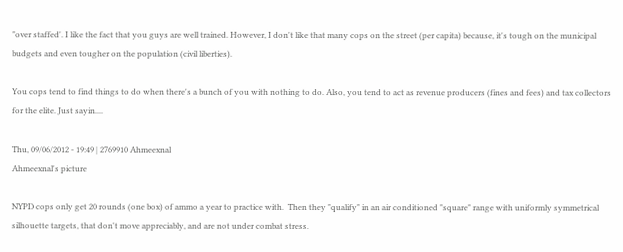"over staffed'. I like the fact that you guys are well trained. However, I don't like that many cops on the street (per capita) because, it's tough on the municipal budgets and even tougher on the population (civil liberties).

You cops tend to find things to do when there's a bunch of you with nothing to do. Also, you tend to act as revenue producers (fines and fees) and tax collectors for the elite. Just sayin....

Thu, 09/06/2012 - 19:49 | 2769910 Ahmeexnal
Ahmeexnal's picture

NYPD cops only get 20 rounds (one box) of ammo a year to practice with.  Then they "qualify" in an air conditioned "square" range with uniformly symmetrical silhouette targets, that don't move appreciably, and are not under combat stress.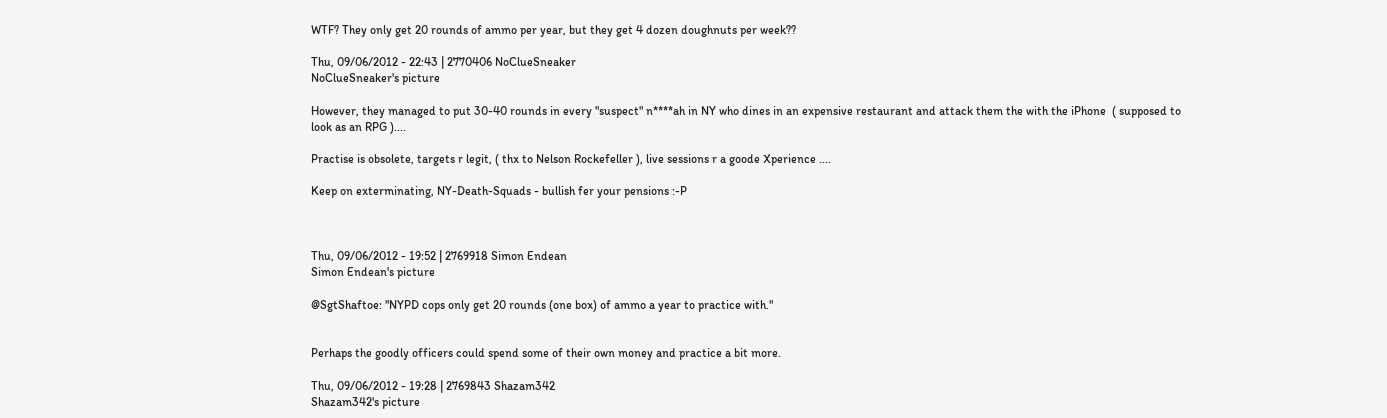WTF? They only get 20 rounds of ammo per year, but they get 4 dozen doughnuts per week??

Thu, 09/06/2012 - 22:43 | 2770406 NoClueSneaker
NoClueSneaker's picture

However, they managed to put 30-40 rounds in every "suspect" n****ah in NY who dines in an expensive restaurant and attack them the with the iPhone  ( supposed to look as an RPG )....

Practise is obsolete, targets r legit, ( thx to Nelson Rockefeller ), live sessions r a goode Xperience ....

Keep on exterminating, NY-Death-Squads - bullish fer your pensions :-P



Thu, 09/06/2012 - 19:52 | 2769918 Simon Endean
Simon Endean's picture

@SgtShaftoe: "NYPD cops only get 20 rounds (one box) of ammo a year to practice with."


Perhaps the goodly officers could spend some of their own money and practice a bit more.

Thu, 09/06/2012 - 19:28 | 2769843 Shazam342
Shazam342's picture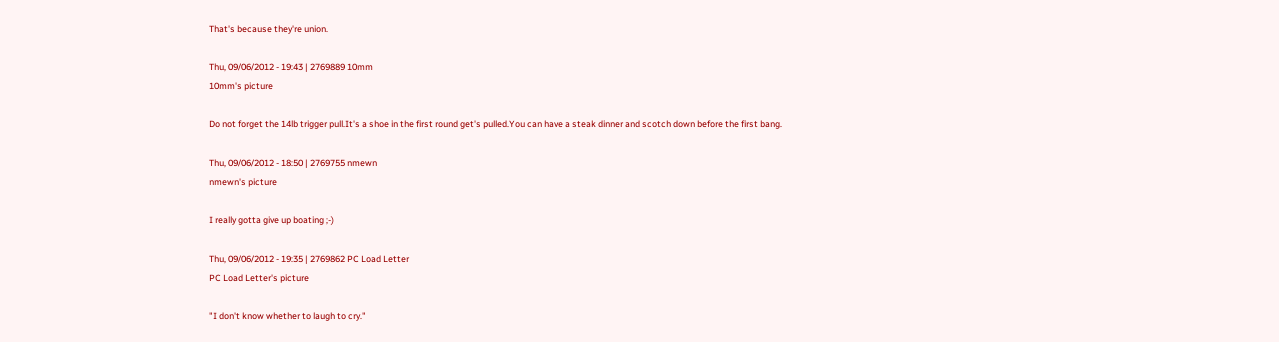That's because they're union.

Thu, 09/06/2012 - 19:43 | 2769889 10mm
10mm's picture

Do not forget the 14lb trigger pull.It's a shoe in the first round get's pulled.You can have a steak dinner and scotch down before the first bang.

Thu, 09/06/2012 - 18:50 | 2769755 nmewn
nmewn's picture

I really gotta give up boating ;-)

Thu, 09/06/2012 - 19:35 | 2769862 PC Load Letter
PC Load Letter's picture

"I don't know whether to laugh to cry."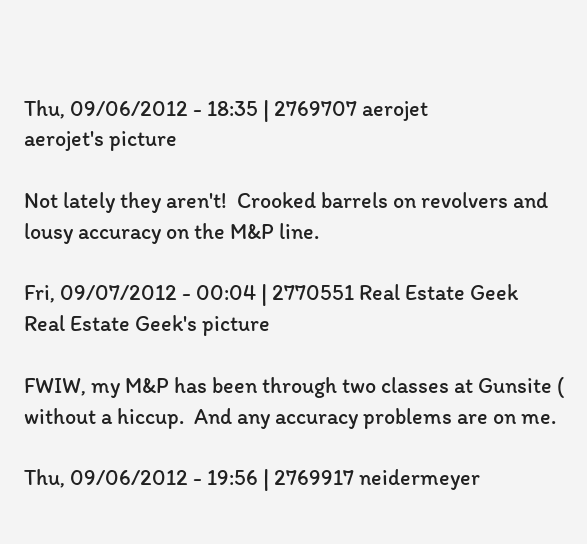Thu, 09/06/2012 - 18:35 | 2769707 aerojet
aerojet's picture

Not lately they aren't!  Crooked barrels on revolvers and lousy accuracy on the M&P line.

Fri, 09/07/2012 - 00:04 | 2770551 Real Estate Geek
Real Estate Geek's picture

FWIW, my M&P has been through two classes at Gunsite ( without a hiccup.  And any accuracy problems are on me.

Thu, 09/06/2012 - 19:56 | 2769917 neidermeyer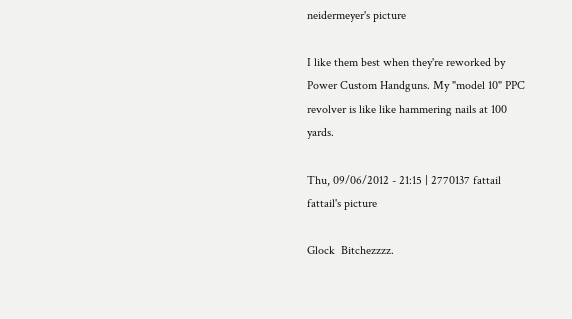neidermeyer's picture

I like them best when they're reworked by Power Custom Handguns. My "model 10" PPC revolver is like like hammering nails at 100 yards.

Thu, 09/06/2012 - 21:15 | 2770137 fattail
fattail's picture

Glock  Bitchezzzz.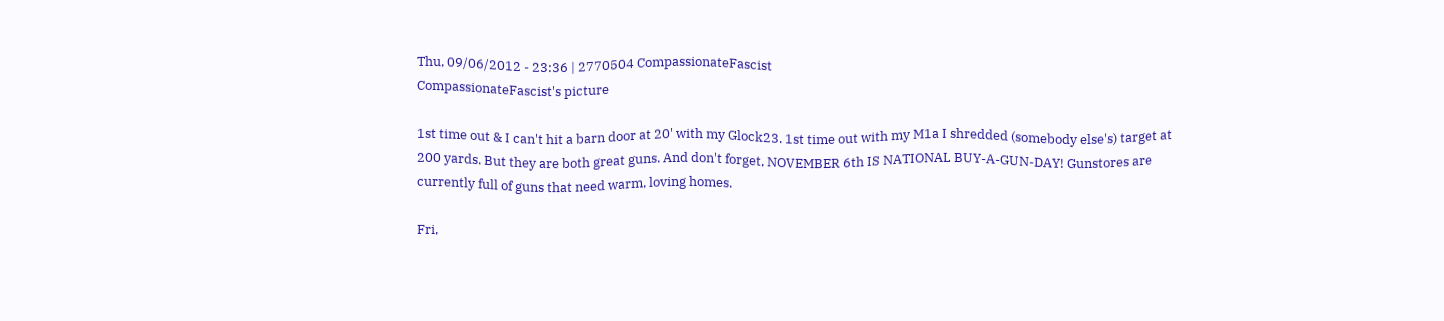Thu, 09/06/2012 - 23:36 | 2770504 CompassionateFascist
CompassionateFascist's picture

1st time out & I can't hit a barn door at 20' with my Glock23. 1st time out with my M1a I shredded (somebody else's) target at 200 yards. But they are both great guns. And don't forget, NOVEMBER 6th IS NATIONAL BUY-A-GUN-DAY! Gunstores are currently full of guns that need warm, loving homes.

Fri,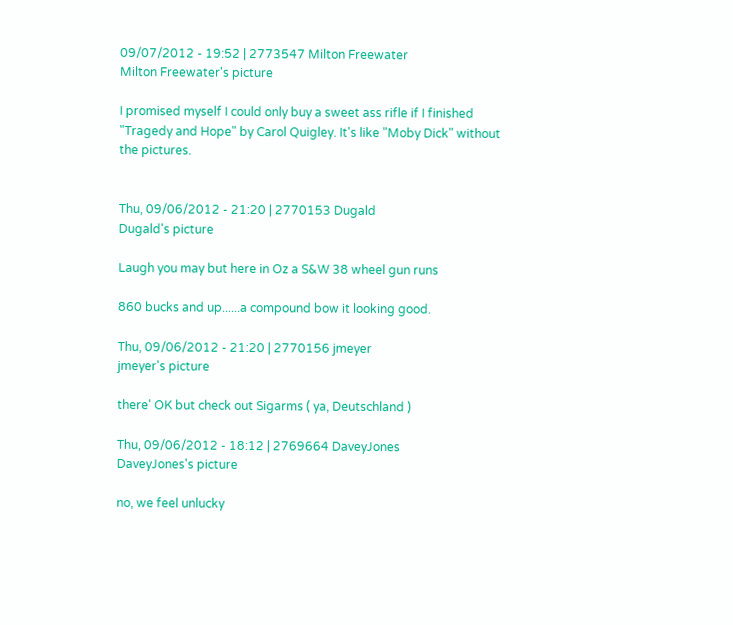09/07/2012 - 19:52 | 2773547 Milton Freewater
Milton Freewater's picture

I promised myself I could only buy a sweet ass rifle if I finished "Tragedy and Hope" by Carol Quigley. It's like "Moby Dick" without the pictures.


Thu, 09/06/2012 - 21:20 | 2770153 Dugald
Dugald's picture

Laugh you may but here in Oz a S&W 38 wheel gun runs

860 bucks and up......a compound bow it looking good.

Thu, 09/06/2012 - 21:20 | 2770156 jmeyer
jmeyer's picture

there' OK but check out Sigarms ( ya, Deutschland )

Thu, 09/06/2012 - 18:12 | 2769664 DaveyJones
DaveyJones's picture

no, we feel unlucky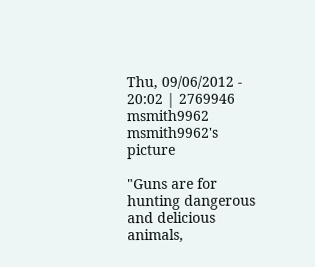Thu, 09/06/2012 - 20:02 | 2769946 msmith9962
msmith9962's picture

"Guns are for hunting dangerous and delicious animals,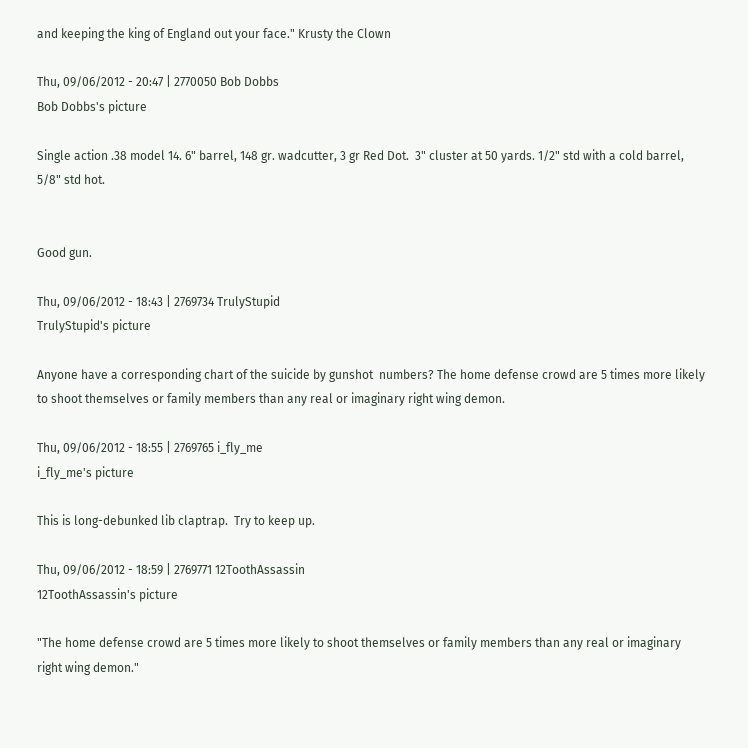and keeping the king of England out your face." Krusty the Clown

Thu, 09/06/2012 - 20:47 | 2770050 Bob Dobbs
Bob Dobbs's picture

Single action .38 model 14. 6" barrel, 148 gr. wadcutter, 3 gr Red Dot.  3" cluster at 50 yards. 1/2" std with a cold barrel, 5/8" std hot.


Good gun.

Thu, 09/06/2012 - 18:43 | 2769734 TrulyStupid
TrulyStupid's picture

Anyone have a corresponding chart of the suicide by gunshot  numbers? The home defense crowd are 5 times more likely to shoot themselves or family members than any real or imaginary right wing demon.

Thu, 09/06/2012 - 18:55 | 2769765 i_fly_me
i_fly_me's picture

This is long-debunked lib claptrap.  Try to keep up.

Thu, 09/06/2012 - 18:59 | 2769771 12ToothAssassin
12ToothAssassin's picture

"The home defense crowd are 5 times more likely to shoot themselves or family members than any real or imaginary right wing demon."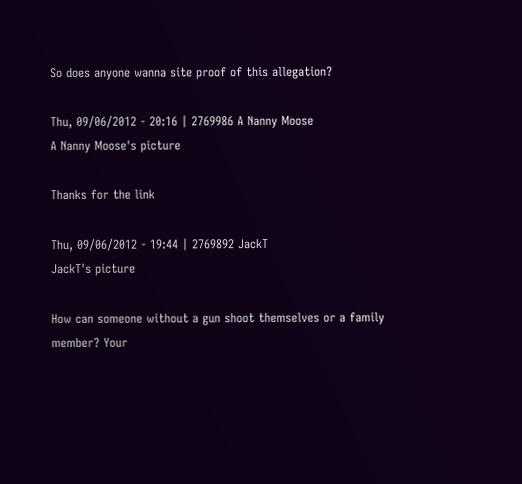So does anyone wanna site proof of this allegation?

Thu, 09/06/2012 - 20:16 | 2769986 A Nanny Moose
A Nanny Moose's picture

Thanks for the link

Thu, 09/06/2012 - 19:44 | 2769892 JackT
JackT's picture

How can someone without a gun shoot themselves or a family member? Your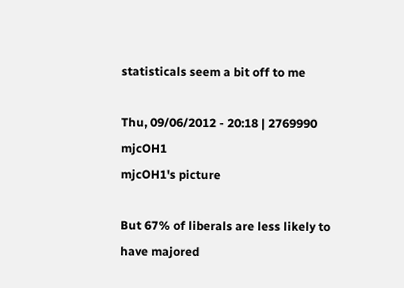statisticals seem a bit off to me

Thu, 09/06/2012 - 20:18 | 2769990 mjcOH1
mjcOH1's picture

But 67% of liberals are less likely to have majored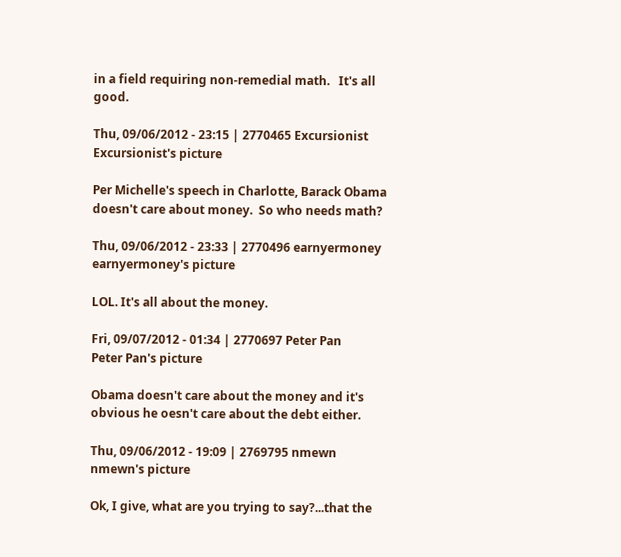in a field requiring non-remedial math.   It's all good.

Thu, 09/06/2012 - 23:15 | 2770465 Excursionist
Excursionist's picture

Per Michelle's speech in Charlotte, Barack Obama doesn't care about money.  So who needs math?

Thu, 09/06/2012 - 23:33 | 2770496 earnyermoney
earnyermoney's picture

LOL. It's all about the money.

Fri, 09/07/2012 - 01:34 | 2770697 Peter Pan
Peter Pan's picture

Obama doesn't care about the money and it's obvious he oesn't care about the debt either.

Thu, 09/06/2012 - 19:09 | 2769795 nmewn
nmewn's picture

Ok, I give, what are you trying to say?...that the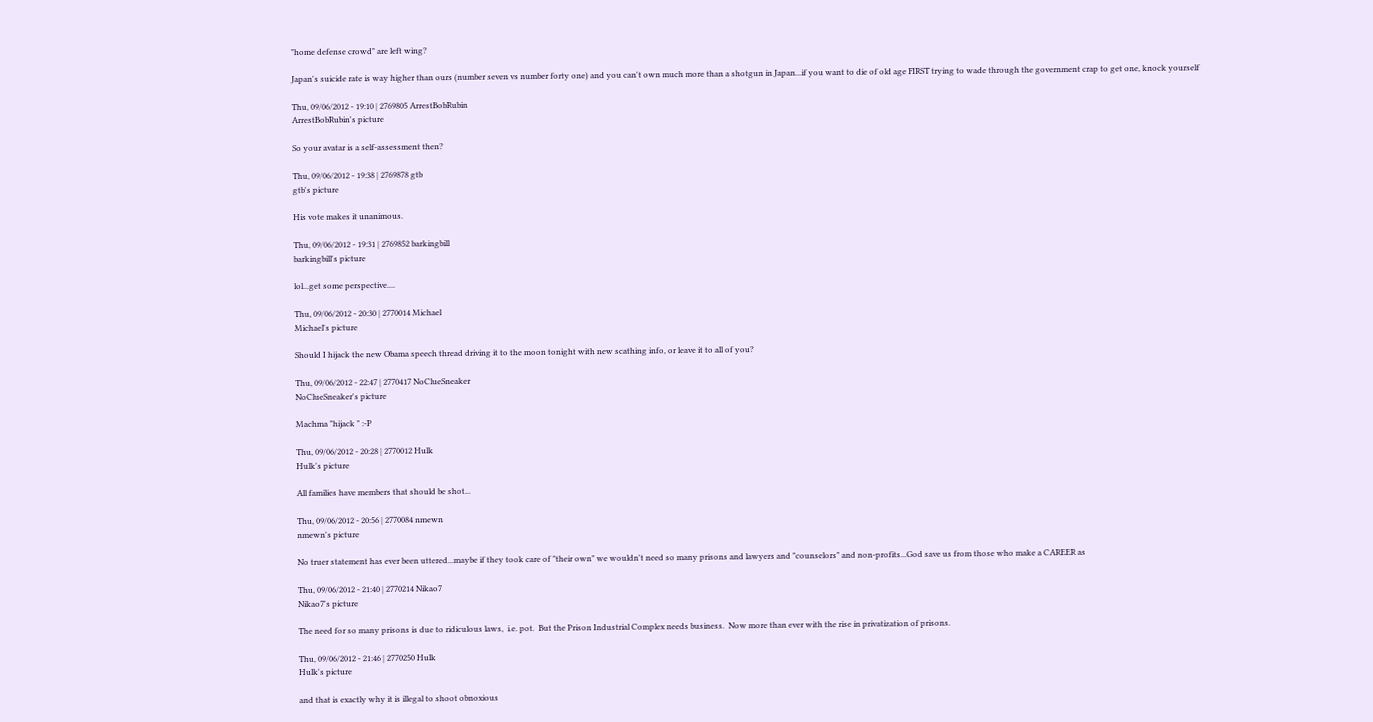"home defense crowd" are left wing?

Japan's suicide rate is way higher than ours (number seven vs number forty one) and you can't own much more than a shotgun in Japan...if you want to die of old age FIRST trying to wade through the government crap to get one, knock yourself

Thu, 09/06/2012 - 19:10 | 2769805 ArrestBobRubin
ArrestBobRubin's picture

So your avatar is a self-assessment then?

Thu, 09/06/2012 - 19:38 | 2769878 gtb
gtb's picture

His vote makes it unanimous.

Thu, 09/06/2012 - 19:31 | 2769852 barkingbill
barkingbill's picture

lol...get some perspective....

Thu, 09/06/2012 - 20:30 | 2770014 Michael
Michael's picture

Should I hijack the new Obama speech thread driving it to the moon tonight with new scathing info, or leave it to all of you?

Thu, 09/06/2012 - 22:47 | 2770417 NoClueSneaker
NoClueSneaker's picture

Machma "hijack " :-P

Thu, 09/06/2012 - 20:28 | 2770012 Hulk
Hulk's picture

All families have members that should be shot...

Thu, 09/06/2012 - 20:56 | 2770084 nmewn
nmewn's picture

No truer statement has ever been uttered...maybe if they took care of "their own" we wouldn't need so many prisons and lawyers and "counselors" and non-profits...God save us from those who make a CAREER as

Thu, 09/06/2012 - 21:40 | 2770214 Nikao7
Nikao7's picture

The need for so many prisons is due to ridiculous laws,  i.e. pot.  But the Prison Industrial Complex needs business.  Now more than ever with the rise in privatization of prisons.

Thu, 09/06/2012 - 21:46 | 2770250 Hulk
Hulk's picture

and that is exactly why it is illegal to shoot obnoxious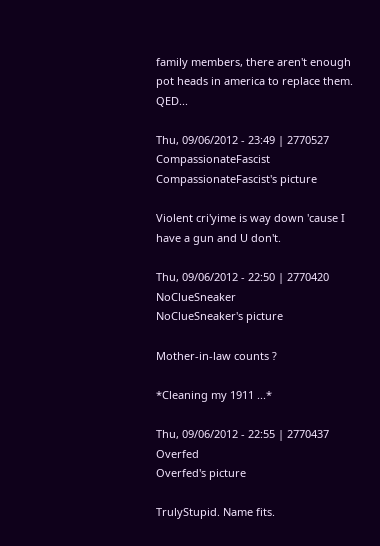family members, there aren't enough pot heads in america to replace them.  QED...

Thu, 09/06/2012 - 23:49 | 2770527 CompassionateFascist
CompassionateFascist's picture

Violent cri'yime is way down 'cause I have a gun and U don't.

Thu, 09/06/2012 - 22:50 | 2770420 NoClueSneaker
NoClueSneaker's picture

Mother-in-law counts ?

*Cleaning my 1911 ...*

Thu, 09/06/2012 - 22:55 | 2770437 Overfed
Overfed's picture

TrulyStupid. Name fits.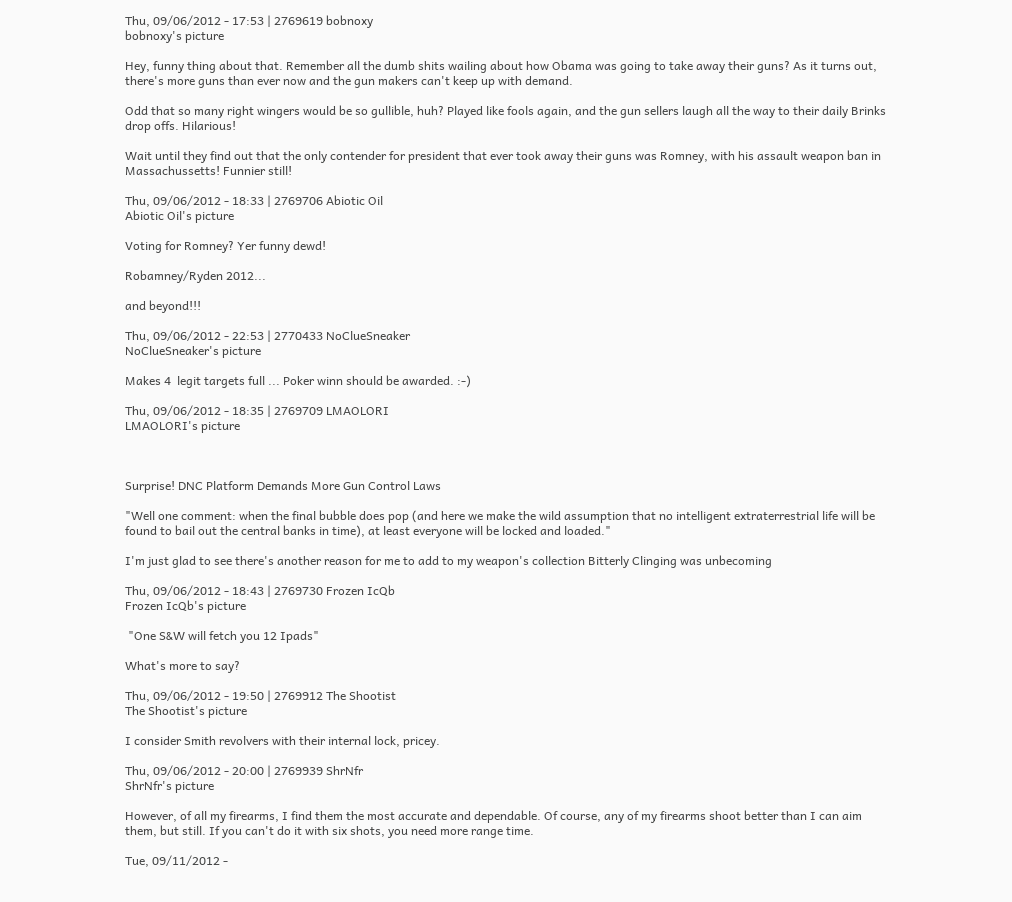Thu, 09/06/2012 - 17:53 | 2769619 bobnoxy
bobnoxy's picture

Hey, funny thing about that. Remember all the dumb shits wailing about how Obama was going to take away their guns? As it turns out, there's more guns than ever now and the gun makers can't keep up with demand.

Odd that so many right wingers would be so gullible, huh? Played like fools again, and the gun sellers laugh all the way to their daily Brinks drop offs. Hilarious!

Wait until they find out that the only contender for president that ever took away their guns was Romney, with his assault weapon ban in Massachussetts! Funnier still!

Thu, 09/06/2012 - 18:33 | 2769706 Abiotic Oil
Abiotic Oil's picture

Voting for Romney? Yer funny dewd!

Robamney/Ryden 2012...

and beyond!!!

Thu, 09/06/2012 - 22:53 | 2770433 NoClueSneaker
NoClueSneaker's picture

Makes 4  legit targets full ... Poker winn should be awarded. :-)

Thu, 09/06/2012 - 18:35 | 2769709 LMAOLORI
LMAOLORI's picture



Surprise! DNC Platform Demands More Gun Control Laws

"Well one comment: when the final bubble does pop (and here we make the wild assumption that no intelligent extraterrestrial life will be found to bail out the central banks in time), at least everyone will be locked and loaded."

I'm just glad to see there's another reason for me to add to my weapon's collection Bitterly Clinging was unbecoming

Thu, 09/06/2012 - 18:43 | 2769730 Frozen IcQb
Frozen IcQb's picture

 "One S&W will fetch you 12 Ipads"

What's more to say?

Thu, 09/06/2012 - 19:50 | 2769912 The Shootist
The Shootist's picture

I consider Smith revolvers with their internal lock, pricey.

Thu, 09/06/2012 - 20:00 | 2769939 ShrNfr
ShrNfr's picture

However, of all my firearms, I find them the most accurate and dependable. Of course, any of my firearms shoot better than I can aim them, but still. If you can't do it with six shots, you need more range time.

Tue, 09/11/2012 -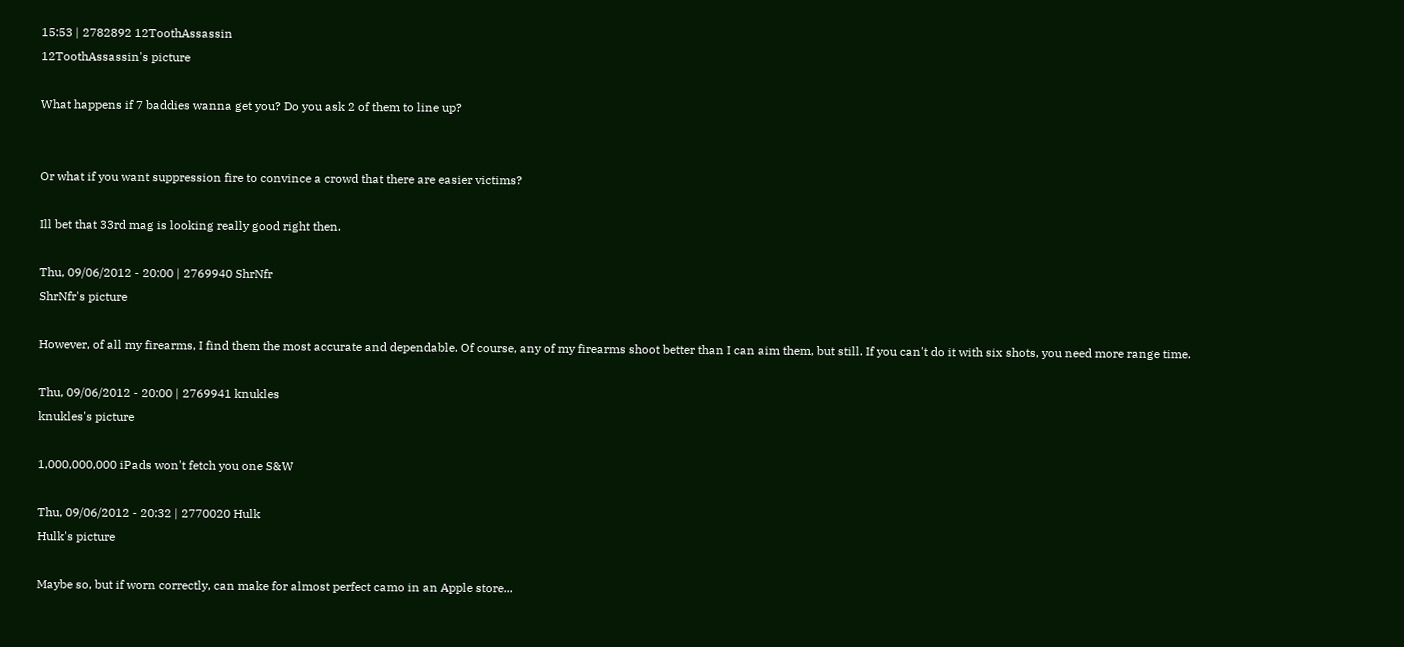15:53 | 2782892 12ToothAssassin
12ToothAssassin's picture

What happens if 7 baddies wanna get you? Do you ask 2 of them to line up?


Or what if you want suppression fire to convince a crowd that there are easier victims?

Ill bet that 33rd mag is looking really good right then.

Thu, 09/06/2012 - 20:00 | 2769940 ShrNfr
ShrNfr's picture

However, of all my firearms, I find them the most accurate and dependable. Of course, any of my firearms shoot better than I can aim them, but still. If you can't do it with six shots, you need more range time.

Thu, 09/06/2012 - 20:00 | 2769941 knukles
knukles's picture

1,000,000,000 iPads won't fetch you one S&W

Thu, 09/06/2012 - 20:32 | 2770020 Hulk
Hulk's picture

Maybe so, but if worn correctly, can make for almost perfect camo in an Apple store...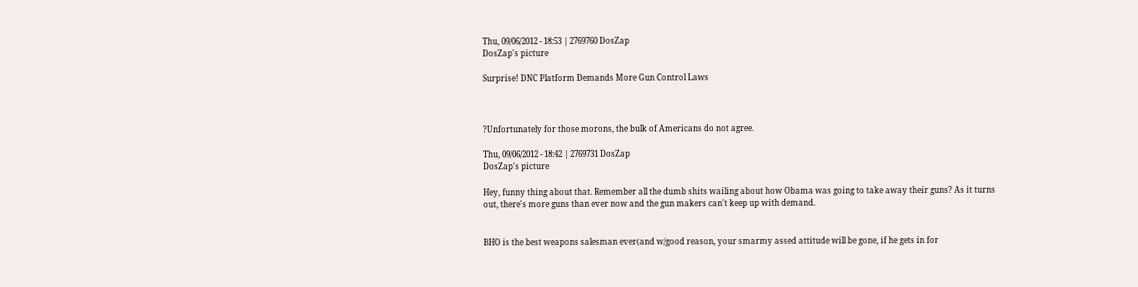Thu, 09/06/2012 - 18:53 | 2769760 DosZap
DosZap's picture

Surprise! DNC Platform Demands More Gun Control Laws



?Unfortunately for those morons, the bulk of Americans do not agree.

Thu, 09/06/2012 - 18:42 | 2769731 DosZap
DosZap's picture

Hey, funny thing about that. Remember all the dumb shits wailing about how Obama was going to take away their guns? As it turns out, there's more guns than ever now and the gun makers can't keep up with demand.


BHO is the best weapons salesman ever(and w/good reason, your smarmy assed attitude will be gone, if he gets in for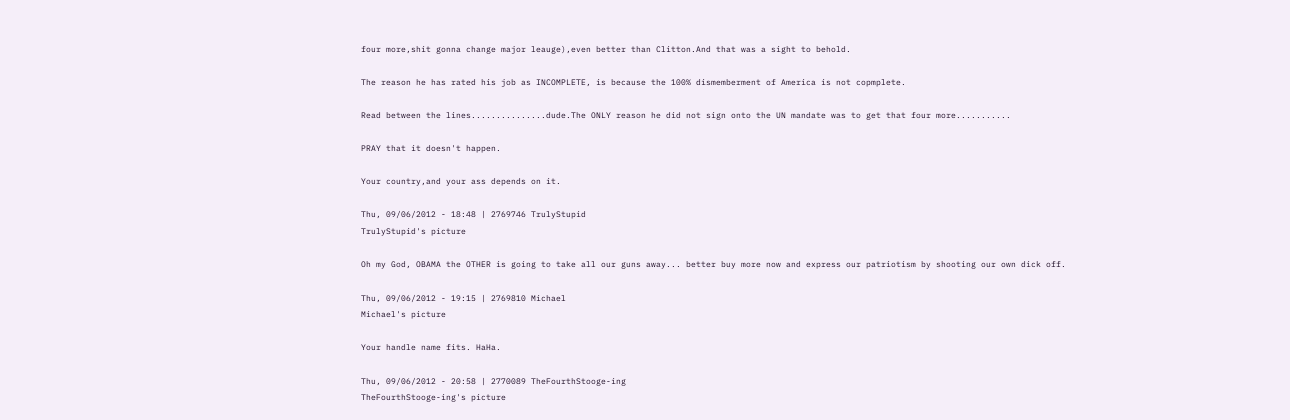four more,shit gonna change major leauge),even better than Clitton.And that was a sight to behold.

The reason he has rated his job as INCOMPLETE, is because the 100% dismemberment of America is not copmplete.

Read between the lines...............dude.The ONLY reason he did not sign onto the UN mandate was to get that four more...........

PRAY that it doesn't happen.

Your country,and your ass depends on it.

Thu, 09/06/2012 - 18:48 | 2769746 TrulyStupid
TrulyStupid's picture

Oh my God, OBAMA the OTHER is going to take all our guns away... better buy more now and express our patriotism by shooting our own dick off.

Thu, 09/06/2012 - 19:15 | 2769810 Michael
Michael's picture

Your handle name fits. HaHa.

Thu, 09/06/2012 - 20:58 | 2770089 TheFourthStooge-ing
TheFourthStooge-ing's picture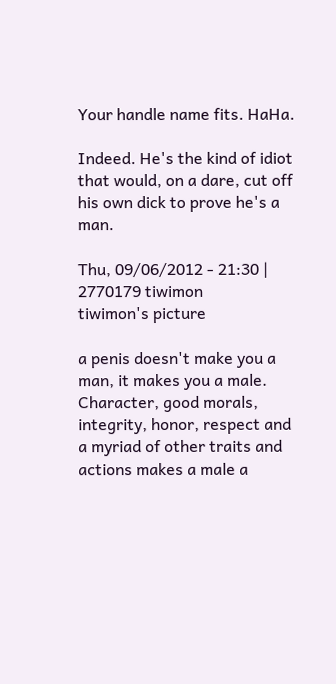Your handle name fits. HaHa.

Indeed. He's the kind of idiot that would, on a dare, cut off his own dick to prove he's a man.

Thu, 09/06/2012 - 21:30 | 2770179 tiwimon
tiwimon's picture

a penis doesn't make you a man, it makes you a male. Character, good morals, integrity, honor, respect and a myriad of other traits and actions makes a male a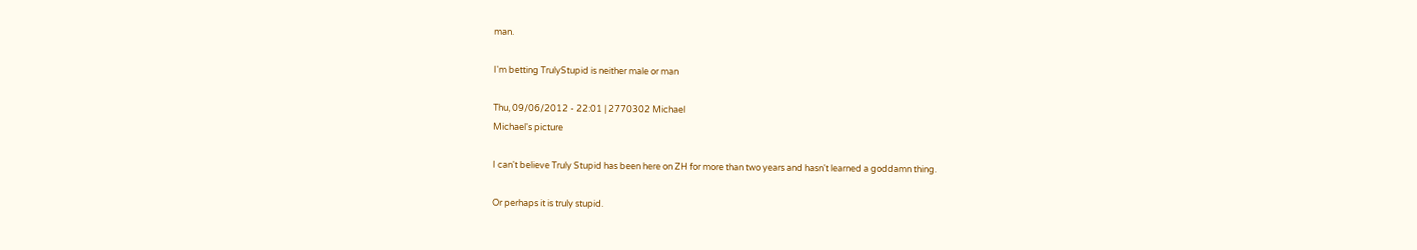man.

I'm betting TrulyStupid is neither male or man

Thu, 09/06/2012 - 22:01 | 2770302 Michael
Michael's picture

I can't believe Truly Stupid has been here on ZH for more than two years and hasn't learned a goddamn thing.

Or perhaps it is truly stupid.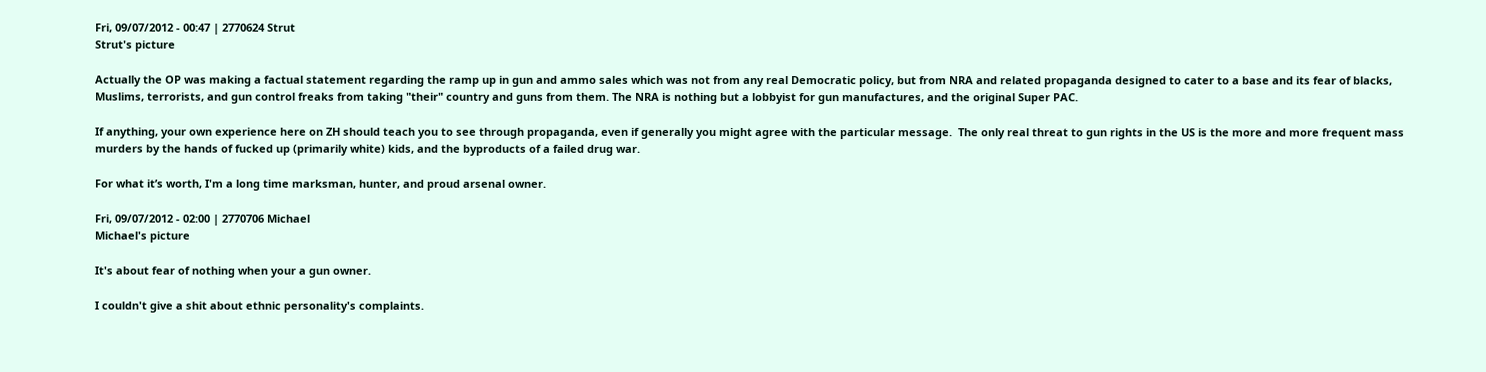Fri, 09/07/2012 - 00:47 | 2770624 Strut
Strut's picture

Actually the OP was making a factual statement regarding the ramp up in gun and ammo sales which was not from any real Democratic policy, but from NRA and related propaganda designed to cater to a base and its fear of blacks, Muslims, terrorists, and gun control freaks from taking "their" country and guns from them. The NRA is nothing but a lobbyist for gun manufactures, and the original Super PAC.

If anything, your own experience here on ZH should teach you to see through propaganda, even if generally you might agree with the particular message.  The only real threat to gun rights in the US is the more and more frequent mass murders by the hands of fucked up (primarily white) kids, and the byproducts of a failed drug war.

For what it’s worth, I'm a long time marksman, hunter, and proud arsenal owner.

Fri, 09/07/2012 - 02:00 | 2770706 Michael
Michael's picture

It's about fear of nothing when your a gun owner.

I couldn't give a shit about ethnic personality's complaints.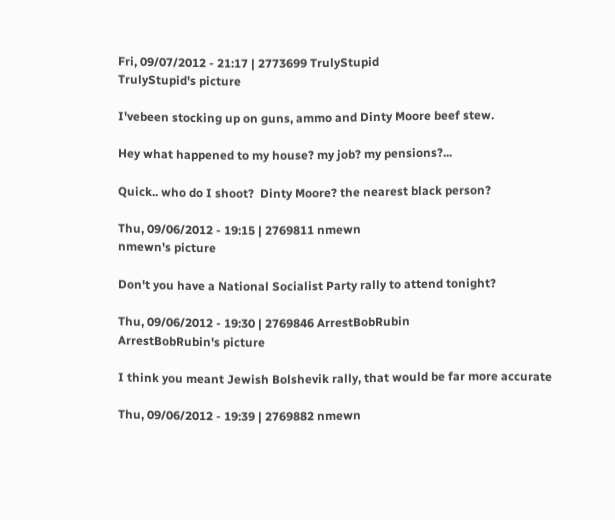Fri, 09/07/2012 - 21:17 | 2773699 TrulyStupid
TrulyStupid's picture

I'vebeen stocking up on guns, ammo and Dinty Moore beef stew.

Hey what happened to my house? my job? my pensions?...

Quick.. who do I shoot?  Dinty Moore? the nearest black person?

Thu, 09/06/2012 - 19:15 | 2769811 nmewn
nmewn's picture

Don't you have a National Socialist Party rally to attend tonight?

Thu, 09/06/2012 - 19:30 | 2769846 ArrestBobRubin
ArrestBobRubin's picture

I think you meant Jewish Bolshevik rally, that would be far more accurate

Thu, 09/06/2012 - 19:39 | 2769882 nmewn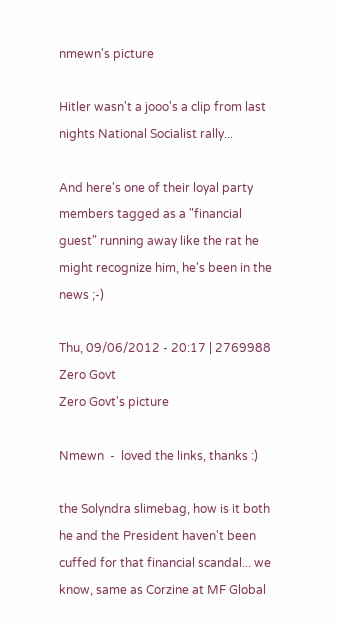nmewn's picture

Hitler wasn't a jooo's a clip from last nights National Socialist rally...

And here's one of their loyal party members tagged as a "financial guest" running away like the rat he might recognize him, he's been in the news ;-)

Thu, 09/06/2012 - 20:17 | 2769988 Zero Govt
Zero Govt's picture

Nmewn  -  loved the links, thanks :)

the Solyndra slimebag, how is it both he and the President haven't been cuffed for that financial scandal... we know, same as Corzine at MF Global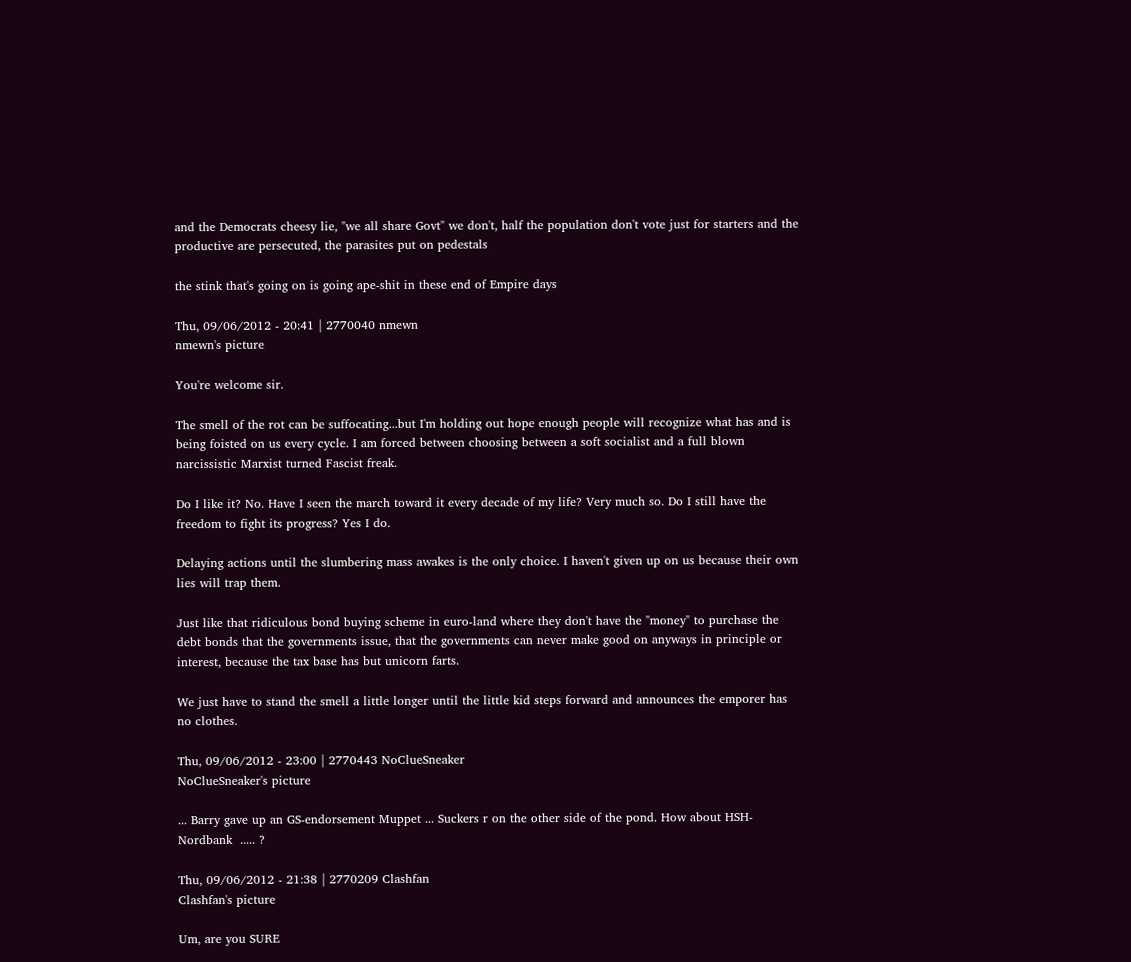and the Democrats cheesy lie, "we all share Govt" we don't, half the population don't vote just for starters and the productive are persecuted, the parasites put on pedestals

the stink that's going on is going ape-shit in these end of Empire days

Thu, 09/06/2012 - 20:41 | 2770040 nmewn
nmewn's picture

You're welcome sir.

The smell of the rot can be suffocating...but I'm holding out hope enough people will recognize what has and is being foisted on us every cycle. I am forced between choosing between a soft socialist and a full blown narcissistic Marxist turned Fascist freak.

Do I like it? No. Have I seen the march toward it every decade of my life? Very much so. Do I still have the freedom to fight its progress? Yes I do.

Delaying actions until the slumbering mass awakes is the only choice. I haven't given up on us because their own lies will trap them.

Just like that ridiculous bond buying scheme in euro-land where they don't have the "money" to purchase the debt bonds that the governments issue, that the governments can never make good on anyways in principle or interest, because the tax base has but unicorn farts.

We just have to stand the smell a little longer until the little kid steps forward and announces the emporer has no clothes.

Thu, 09/06/2012 - 23:00 | 2770443 NoClueSneaker
NoClueSneaker's picture

... Barry gave up an GS-endorsement Muppet ... Suckers r on the other side of the pond. How about HSH-Nordbank  ..... ?

Thu, 09/06/2012 - 21:38 | 2770209 Clashfan
Clashfan's picture

Um, are you SURE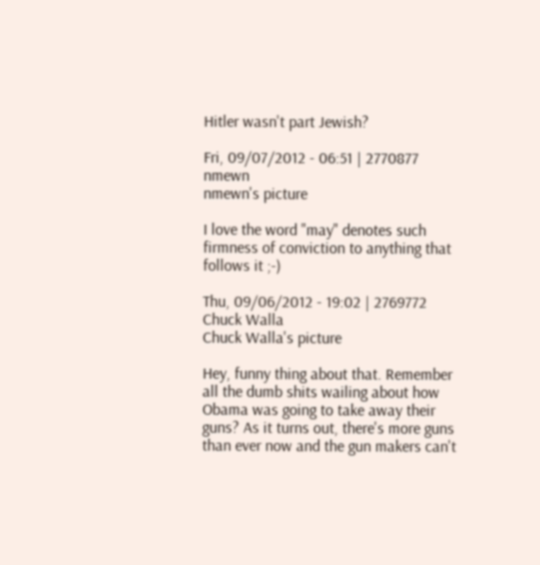Hitler wasn't part Jewish?

Fri, 09/07/2012 - 06:51 | 2770877 nmewn
nmewn's picture

I love the word "may" denotes such firmness of conviction to anything that follows it ;-)

Thu, 09/06/2012 - 19:02 | 2769772 Chuck Walla
Chuck Walla's picture

Hey, funny thing about that. Remember all the dumb shits wailing about how Obama was going to take away their guns? As it turns out, there's more guns than ever now and the gun makers can't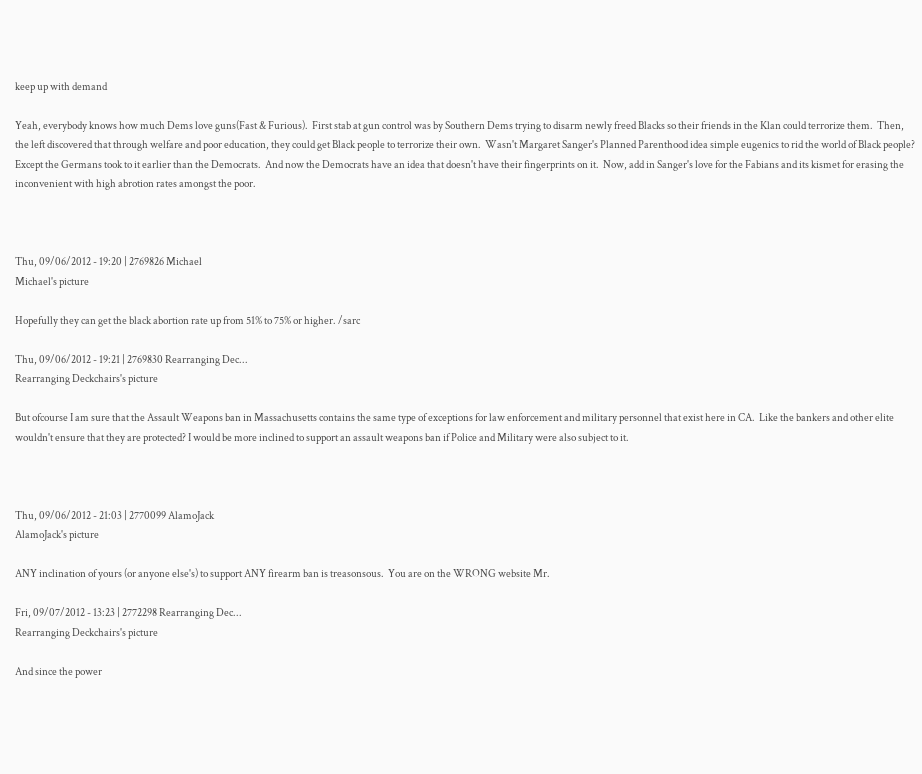keep up with demand

Yeah, everybody knows how much Dems love guns(Fast & Furious).  First stab at gun control was by Southern Dems trying to disarm newly freed Blacks so their friends in the Klan could terrorize them.  Then, the left discovered that through welfare and poor education, they could get Black people to terrorize their own.  Wasn't Margaret Sanger's Planned Parenthood idea simple eugenics to rid the world of Black people?  Except the Germans took to it earlier than the Democrats.  And now the Democrats have an idea that doesn't have their fingerprints on it.  Now, add in Sanger's love for the Fabians and its kismet for erasing the inconvenient with high abrotion rates amongst the poor.



Thu, 09/06/2012 - 19:20 | 2769826 Michael
Michael's picture

Hopefully they can get the black abortion rate up from 51% to 75% or higher. /sarc

Thu, 09/06/2012 - 19:21 | 2769830 Rearranging Dec...
Rearranging Deckchairs's picture

But ofcourse I am sure that the Assault Weapons ban in Massachusetts contains the same type of exceptions for law enforcement and military personnel that exist here in CA.  Like the bankers and other elite wouldn't ensure that they are protected? I would be more inclined to support an assault weapons ban if Police and Military were also subject to it.



Thu, 09/06/2012 - 21:03 | 2770099 AlamoJack
AlamoJack's picture

ANY inclination of yours (or anyone else's) to support ANY firearm ban is treasonsous.  You are on the WRONG website Mr.

Fri, 09/07/2012 - 13:23 | 2772298 Rearranging Dec...
Rearranging Deckchairs's picture

And since the power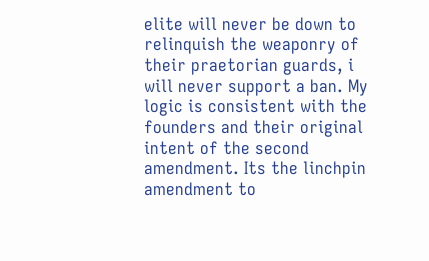elite will never be down to relinquish the weaponry of their praetorian guards, i will never support a ban. My logic is consistent with the founders and their original intent of the second amendment. Its the linchpin amendment to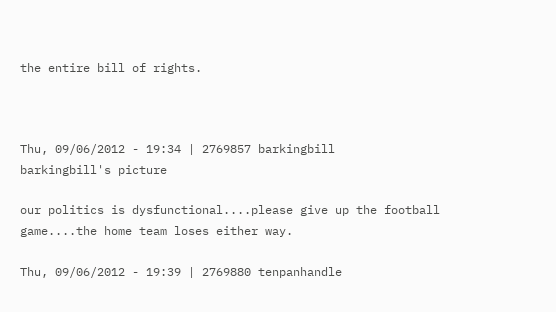the entire bill of rights.



Thu, 09/06/2012 - 19:34 | 2769857 barkingbill
barkingbill's picture

our politics is dysfunctional....please give up the football game....the home team loses either way.

Thu, 09/06/2012 - 19:39 | 2769880 tenpanhandle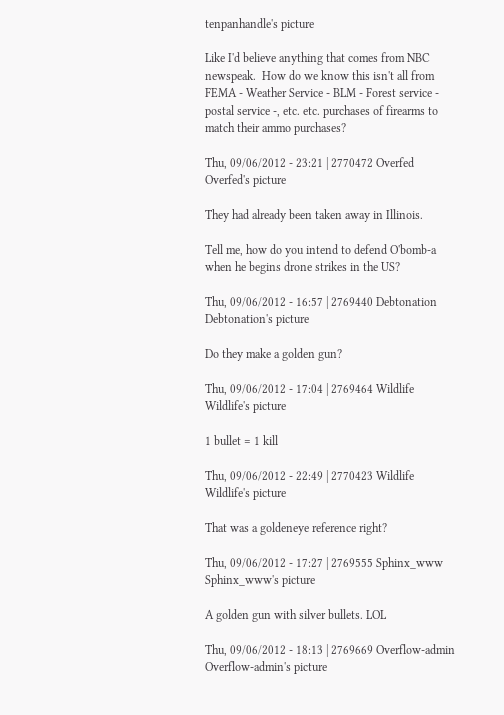tenpanhandle's picture

Like I'd believe anything that comes from NBC newspeak.  How do we know this isn't all from FEMA - Weather Service - BLM - Forest service - postal service -, etc. etc. purchases of firearms to match their ammo purchases?

Thu, 09/06/2012 - 23:21 | 2770472 Overfed
Overfed's picture

They had already been taken away in Illinois.

Tell me, how do you intend to defend O'bomb-a when he begins drone strikes in the US?

Thu, 09/06/2012 - 16:57 | 2769440 Debtonation
Debtonation's picture

Do they make a golden gun?

Thu, 09/06/2012 - 17:04 | 2769464 Wildlife
Wildlife's picture

1 bullet = 1 kill

Thu, 09/06/2012 - 22:49 | 2770423 Wildlife
Wildlife's picture

That was a goldeneye reference right?

Thu, 09/06/2012 - 17:27 | 2769555 Sphinx_www
Sphinx_www's picture

A golden gun with silver bullets. LOL

Thu, 09/06/2012 - 18:13 | 2769669 Overflow-admin
Overflow-admin's picture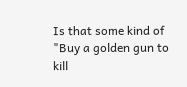Is that some kind of "Buy a golden gun to kill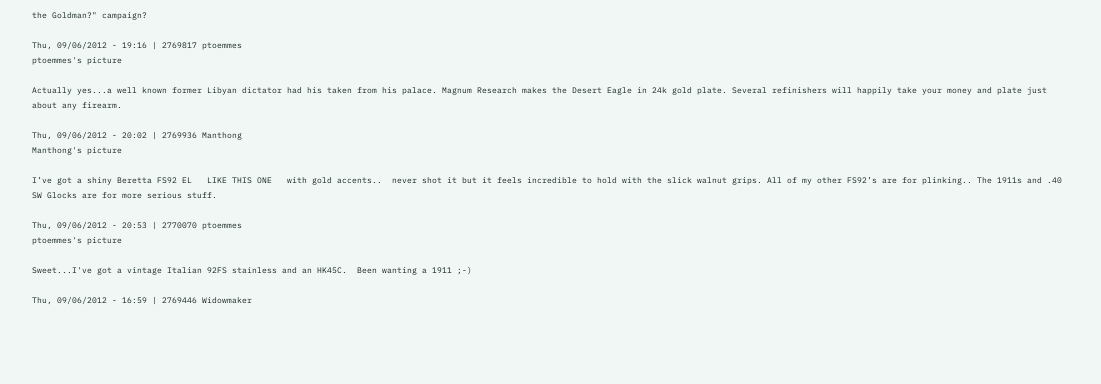the Goldman?" campaign?

Thu, 09/06/2012 - 19:16 | 2769817 ptoemmes
ptoemmes's picture

Actually yes...a well known former Libyan dictator had his taken from his palace. Magnum Research makes the Desert Eagle in 24k gold plate. Several refinishers will happily take your money and plate just about any firearm.

Thu, 09/06/2012 - 20:02 | 2769936 Manthong
Manthong's picture

I’ve got a shiny Beretta FS92 EL   LIKE THIS ONE   with gold accents..  never shot it but it feels incredible to hold with the slick walnut grips. All of my other FS92’s are for plinking.. The 1911s and .40 SW Glocks are for more serious stuff.

Thu, 09/06/2012 - 20:53 | 2770070 ptoemmes
ptoemmes's picture

Sweet...I've got a vintage Italian 92FS stainless and an HK45C.  Been wanting a 1911 ;-)

Thu, 09/06/2012 - 16:59 | 2769446 Widowmaker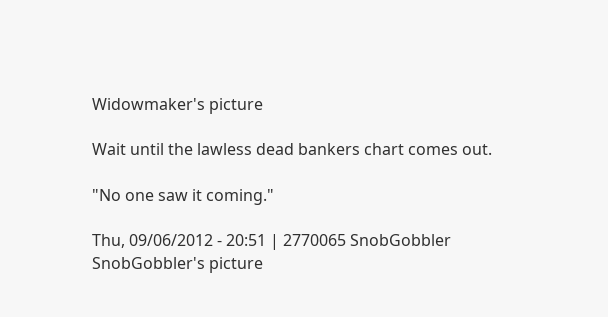Widowmaker's picture

Wait until the lawless dead bankers chart comes out.

"No one saw it coming."

Thu, 09/06/2012 - 20:51 | 2770065 SnobGobbler
SnobGobbler's picture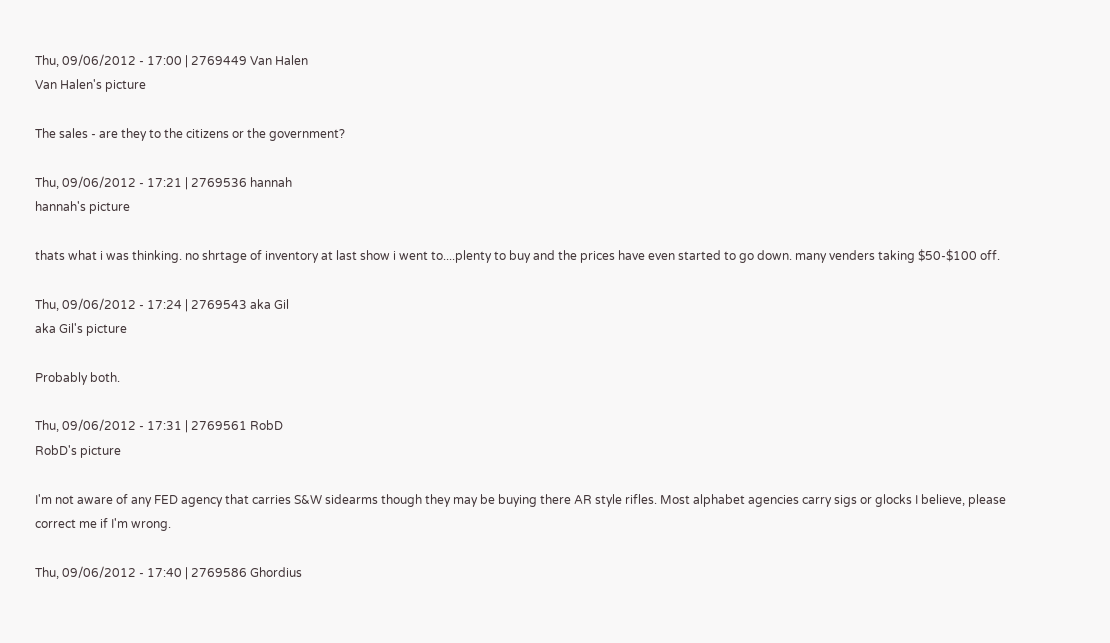Thu, 09/06/2012 - 17:00 | 2769449 Van Halen
Van Halen's picture

The sales - are they to the citizens or the government?

Thu, 09/06/2012 - 17:21 | 2769536 hannah
hannah's picture

thats what i was thinking. no shrtage of inventory at last show i went to....plenty to buy and the prices have even started to go down. many venders taking $50-$100 off.

Thu, 09/06/2012 - 17:24 | 2769543 aka Gil
aka Gil's picture

Probably both.

Thu, 09/06/2012 - 17:31 | 2769561 RobD
RobD's picture

I'm not aware of any FED agency that carries S&W sidearms though they may be buying there AR style rifles. Most alphabet agencies carry sigs or glocks I believe, please correct me if I'm wrong.

Thu, 09/06/2012 - 17:40 | 2769586 Ghordius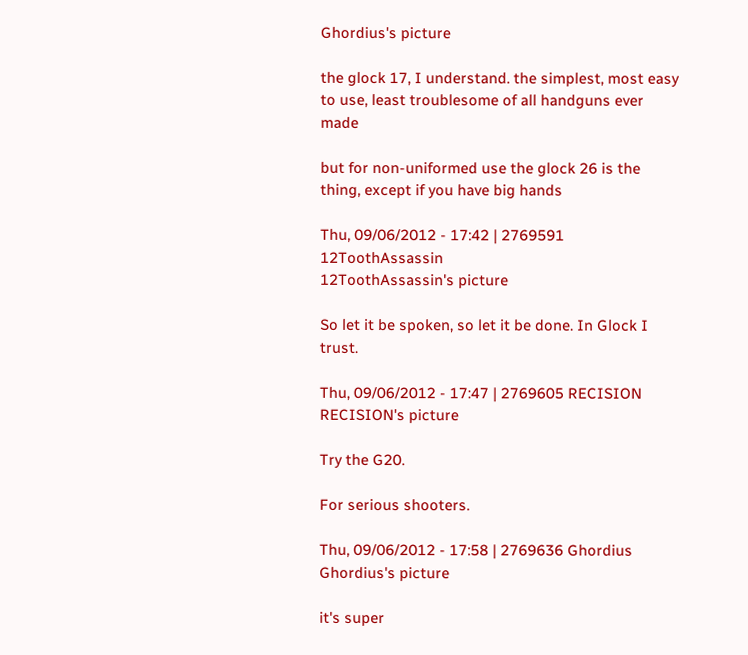Ghordius's picture

the glock 17, I understand. the simplest, most easy to use, least troublesome of all handguns ever made

but for non-uniformed use the glock 26 is the thing, except if you have big hands

Thu, 09/06/2012 - 17:42 | 2769591 12ToothAssassin
12ToothAssassin's picture

So let it be spoken, so let it be done. In Glock I trust.

Thu, 09/06/2012 - 17:47 | 2769605 RECISION
RECISION's picture

Try the G20.

For serious shooters.

Thu, 09/06/2012 - 17:58 | 2769636 Ghordius
Ghordius's picture

it's super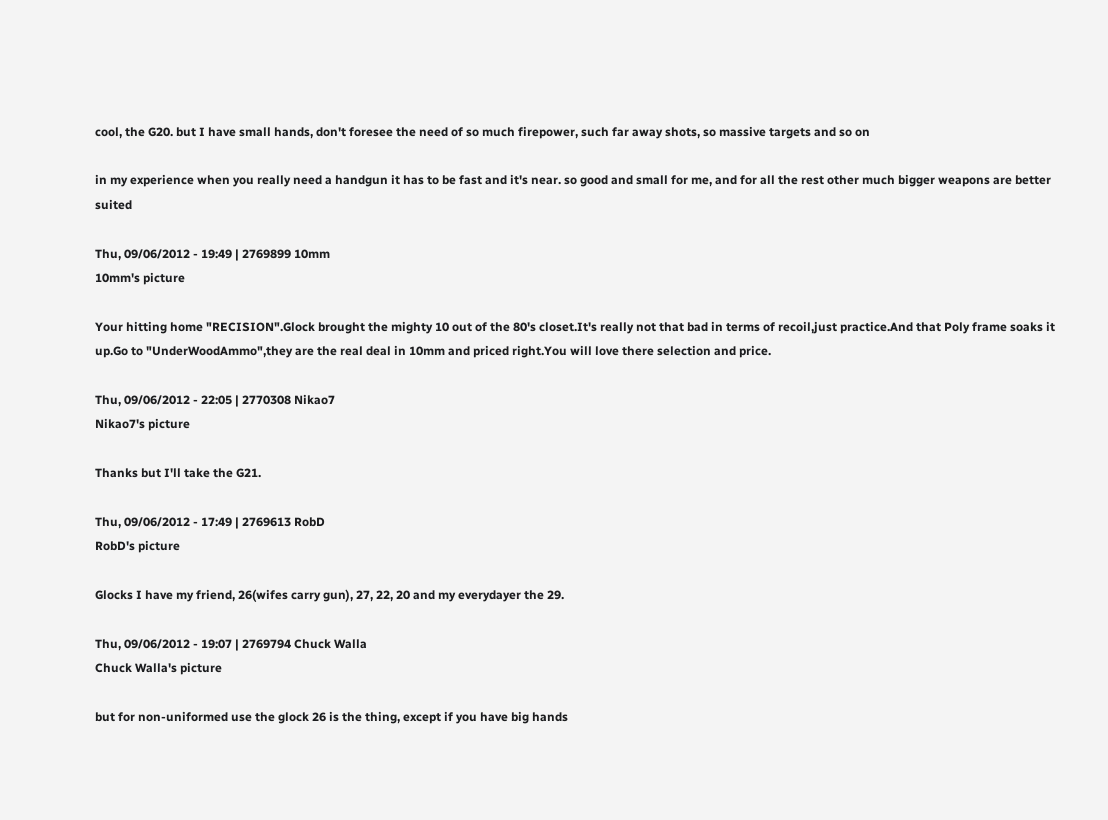cool, the G20. but I have small hands, don't foresee the need of so much firepower, such far away shots, so massive targets and so on

in my experience when you really need a handgun it has to be fast and it's near. so good and small for me, and for all the rest other much bigger weapons are better suited

Thu, 09/06/2012 - 19:49 | 2769899 10mm
10mm's picture

Your hitting home "RECISION".Glock brought the mighty 10 out of the 80's closet.It's really not that bad in terms of recoil,just practice.And that Poly frame soaks it up.Go to "UnderWoodAmmo",they are the real deal in 10mm and priced right.You will love there selection and price.

Thu, 09/06/2012 - 22:05 | 2770308 Nikao7
Nikao7's picture

Thanks but I'll take the G21.

Thu, 09/06/2012 - 17:49 | 2769613 RobD
RobD's picture

Glocks I have my friend, 26(wifes carry gun), 27, 22, 20 and my everydayer the 29.

Thu, 09/06/2012 - 19:07 | 2769794 Chuck Walla
Chuck Walla's picture

but for non-uniformed use the glock 26 is the thing, except if you have big hands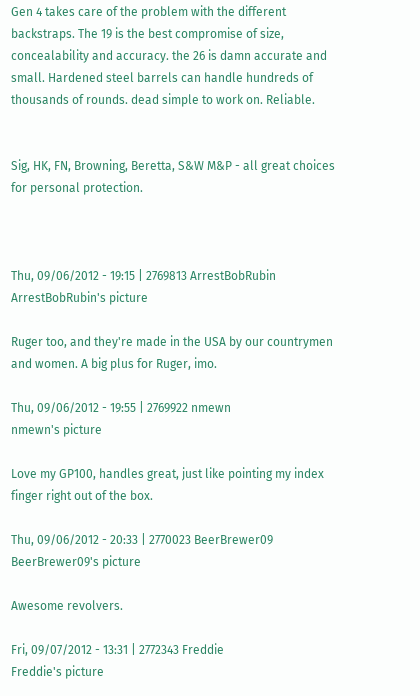Gen 4 takes care of the problem with the different backstraps. The 19 is the best compromise of size, concealability and accuracy. the 26 is damn accurate and small. Hardened steel barrels can handle hundreds of thousands of rounds. dead simple to work on. Reliable.


Sig, HK, FN, Browning, Beretta, S&W M&P - all great choices for personal protection.



Thu, 09/06/2012 - 19:15 | 2769813 ArrestBobRubin
ArrestBobRubin's picture

Ruger too, and they're made in the USA by our countrymen and women. A big plus for Ruger, imo.

Thu, 09/06/2012 - 19:55 | 2769922 nmewn
nmewn's picture

Love my GP100, handles great, just like pointing my index finger right out of the box.

Thu, 09/06/2012 - 20:33 | 2770023 BeerBrewer09
BeerBrewer09's picture

Awesome revolvers.

Fri, 09/07/2012 - 13:31 | 2772343 Freddie
Freddie's picture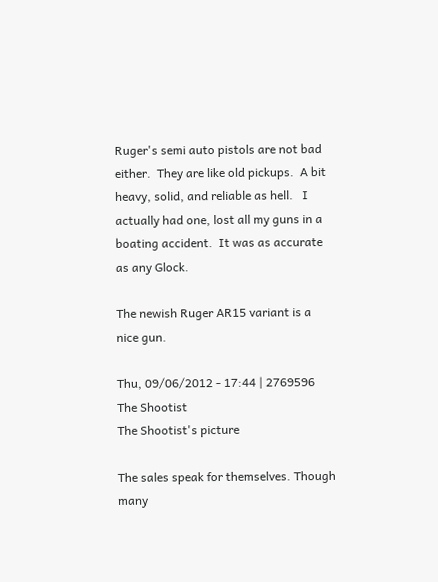Ruger's semi auto pistols are not bad either.  They are like old pickups.  A bit heavy, solid, and reliable as hell.   I actually had one, lost all my guns in a boating accident.  It was as accurate as any Glock.

The newish Ruger AR15 variant is a nice gun.

Thu, 09/06/2012 - 17:44 | 2769596 The Shootist
The Shootist's picture

The sales speak for themselves. Though many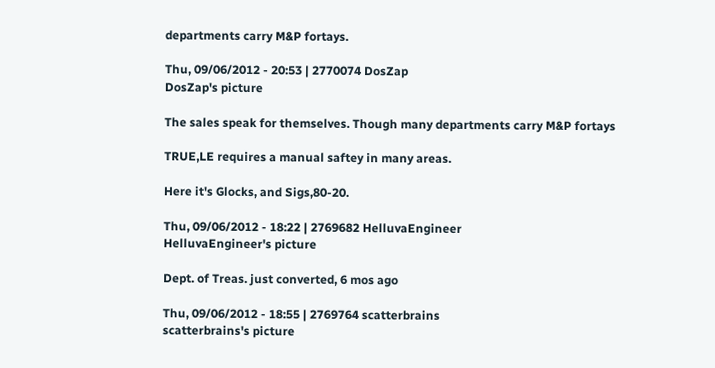departments carry M&P fortays.

Thu, 09/06/2012 - 20:53 | 2770074 DosZap
DosZap's picture

The sales speak for themselves. Though many departments carry M&P fortays

TRUE,LE requires a manual saftey in many areas.

Here it's Glocks, and Sigs,80-20.

Thu, 09/06/2012 - 18:22 | 2769682 HelluvaEngineer
HelluvaEngineer's picture

Dept. of Treas. just converted, 6 mos ago

Thu, 09/06/2012 - 18:55 | 2769764 scatterbrains
scatterbrains's picture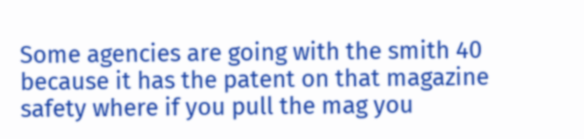Some agencies are going with the smith 40 because it has the patent on that magazine safety where if you pull the mag you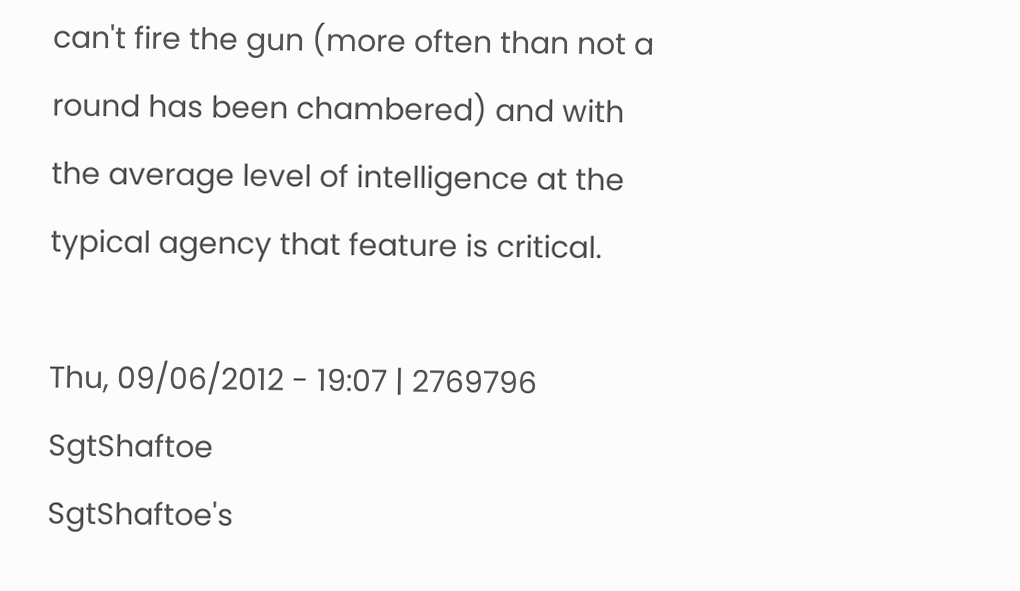can't fire the gun (more often than not a round has been chambered) and with the average level of intelligence at the typical agency that feature is critical.

Thu, 09/06/2012 - 19:07 | 2769796 SgtShaftoe
SgtShaftoe's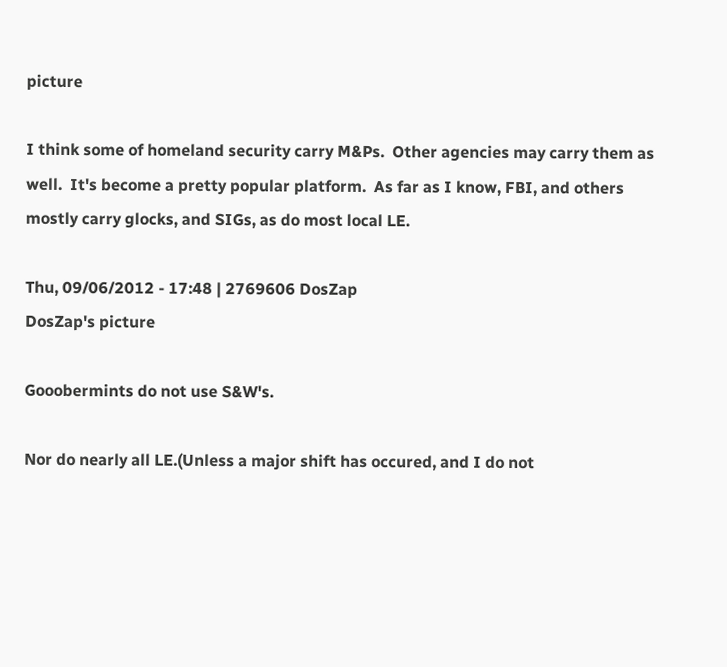picture

I think some of homeland security carry M&Ps.  Other agencies may carry them as well.  It's become a pretty popular platform.  As far as I know, FBI, and others mostly carry glocks, and SIGs, as do most local LE.

Thu, 09/06/2012 - 17:48 | 2769606 DosZap
DosZap's picture

Gooobermints do not use S&W's.

Nor do nearly all LE.(Unless a major shift has occured, and I do not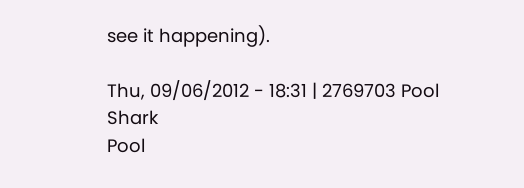see it happening).

Thu, 09/06/2012 - 18:31 | 2769703 Pool Shark
Pool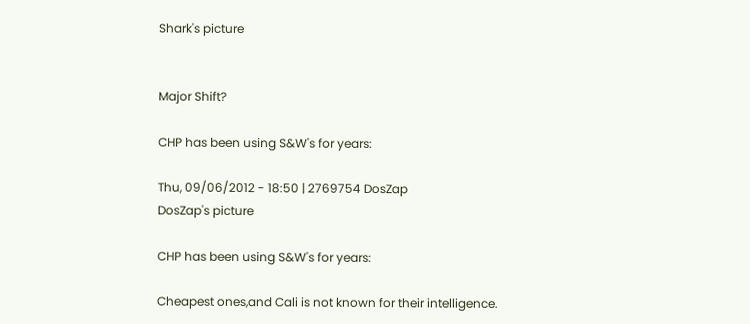Shark's picture


Major Shift?

CHP has been using S&W's for years:

Thu, 09/06/2012 - 18:50 | 2769754 DosZap
DosZap's picture

CHP has been using S&W's for years:

Cheapest ones,and Cali is not known for their intelligence.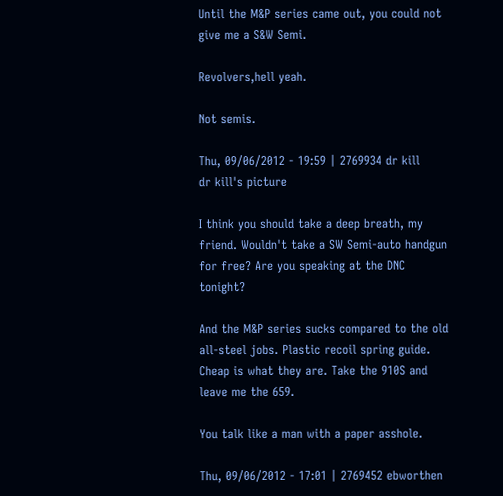Until the M&P series came out, you could not give me a S&W Semi.

Revolvers,hell yeah.

Not semis.

Thu, 09/06/2012 - 19:59 | 2769934 dr kill
dr kill's picture

I think you should take a deep breath, my friend. Wouldn't take a SW Semi-auto handgun for free? Are you speaking at the DNC tonight?

And the M&P series sucks compared to the old all-steel jobs. Plastic recoil spring guide. Cheap is what they are. Take the 910S and leave me the 659.

You talk like a man with a paper asshole.

Thu, 09/06/2012 - 17:01 | 2769452 ebworthen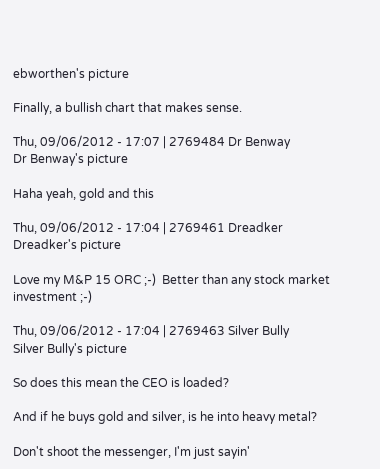ebworthen's picture

Finally, a bullish chart that makes sense.

Thu, 09/06/2012 - 17:07 | 2769484 Dr Benway
Dr Benway's picture

Haha yeah, gold and this

Thu, 09/06/2012 - 17:04 | 2769461 Dreadker
Dreadker's picture

Love my M&P 15 ORC ;-)  Better than any stock market investment ;-)

Thu, 09/06/2012 - 17:04 | 2769463 Silver Bully
Silver Bully's picture

So does this mean the CEO is loaded?

And if he buys gold and silver, is he into heavy metal?

Don't shoot the messenger, I'm just sayin'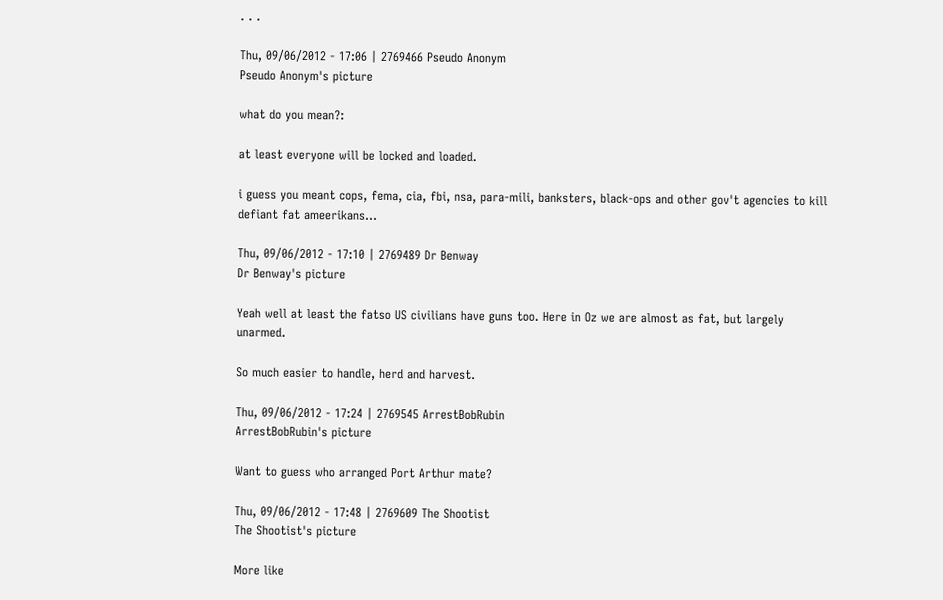. . .

Thu, 09/06/2012 - 17:06 | 2769466 Pseudo Anonym
Pseudo Anonym's picture

what do you mean?:

at least everyone will be locked and loaded.

i guess you meant cops, fema, cia, fbi, nsa, para-mili, banksters, black-ops and other gov't agencies to kill defiant fat ameerikans...

Thu, 09/06/2012 - 17:10 | 2769489 Dr Benway
Dr Benway's picture

Yeah well at least the fatso US civilians have guns too. Here in Oz we are almost as fat, but largely unarmed.

So much easier to handle, herd and harvest.

Thu, 09/06/2012 - 17:24 | 2769545 ArrestBobRubin
ArrestBobRubin's picture

Want to guess who arranged Port Arthur mate?

Thu, 09/06/2012 - 17:48 | 2769609 The Shootist
The Shootist's picture

More like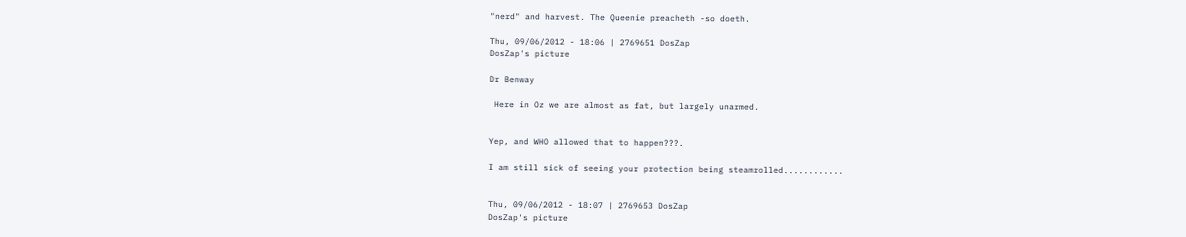"nerd" and harvest. The Queenie preacheth -so doeth.

Thu, 09/06/2012 - 18:06 | 2769651 DosZap
DosZap's picture

Dr Benway

 Here in Oz we are almost as fat, but largely unarmed.


Yep, and WHO allowed that to happen???.

I am still sick of seeing your protection being steamrolled............


Thu, 09/06/2012 - 18:07 | 2769653 DosZap
DosZap's picture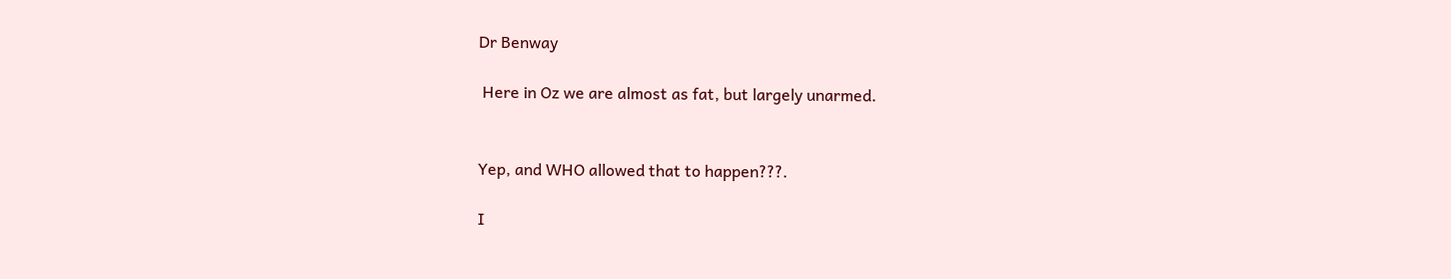Dr Benway

 Here in Oz we are almost as fat, but largely unarmed.


Yep, and WHO allowed that to happen???.

I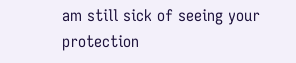am still sick of seeing your protection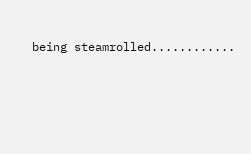being steamrolled............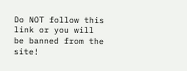Do NOT follow this link or you will be banned from the site!